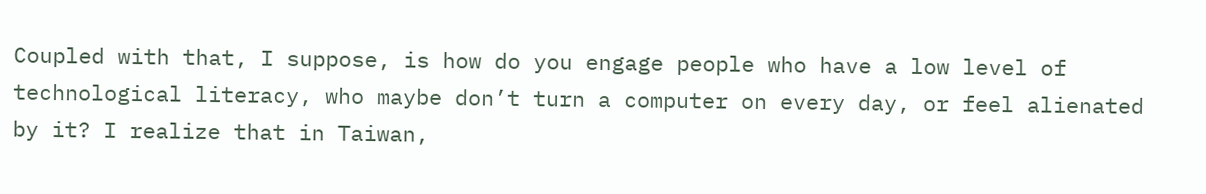Coupled with that, I suppose, is how do you engage people who have a low level of technological literacy, who maybe don’t turn a computer on every day, or feel alienated by it? I realize that in Taiwan,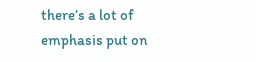there’s a lot of emphasis put on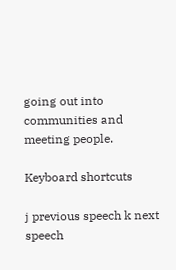going out into communities and meeting people.

Keyboard shortcuts

j previous speech k next speech